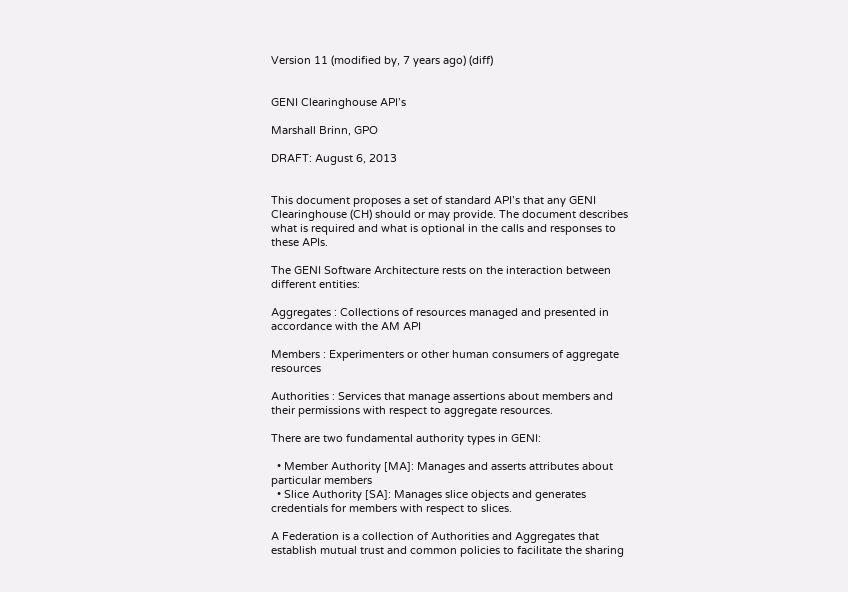Version 11 (modified by, 7 years ago) (diff)


GENI Clearinghouse API’s

Marshall Brinn, GPO

DRAFT: August 6, 2013


This document proposes a set of standard API’s that any GENI Clearinghouse (CH) should or may provide. The document describes what is required and what is optional in the calls and responses to these APIs.

The GENI Software Architecture rests on the interaction between different entities:

Aggregates : Collections of resources managed and presented in accordance with the AM API

Members : Experimenters or other human consumers of aggregate resources

Authorities : Services that manage assertions about members and their permissions with respect to aggregate resources.

There are two fundamental authority types in GENI:

  • Member Authority [MA]: Manages and asserts attributes about particular members
  • Slice Authority [SA]: Manages slice objects and generates credentials for members with respect to slices.

A Federation is a collection of Authorities and Aggregates that establish mutual trust and common policies to facilitate the sharing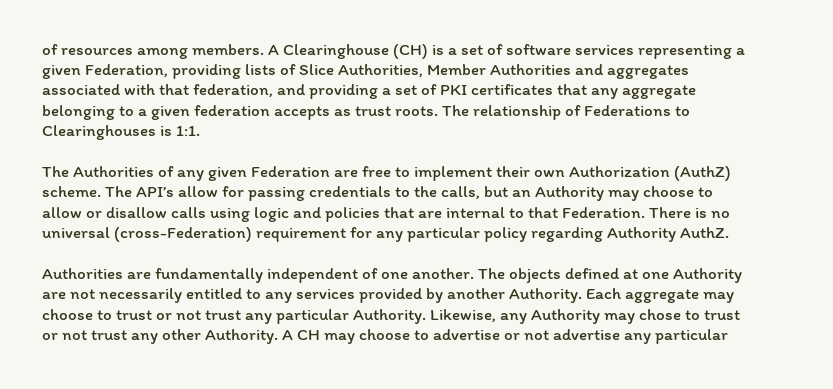of resources among members. A Clearinghouse (CH) is a set of software services representing a given Federation, providing lists of Slice Authorities, Member Authorities and aggregates associated with that federation, and providing a set of PKI certificates that any aggregate belonging to a given federation accepts as trust roots. The relationship of Federations to Clearinghouses is 1:1.

The Authorities of any given Federation are free to implement their own Authorization (AuthZ) scheme. The API’s allow for passing credentials to the calls, but an Authority may choose to allow or disallow calls using logic and policies that are internal to that Federation. There is no universal (cross-Federation) requirement for any particular policy regarding Authority AuthZ.

Authorities are fundamentally independent of one another. The objects defined at one Authority are not necessarily entitled to any services provided by another Authority. Each aggregate may choose to trust or not trust any particular Authority. Likewise, any Authority may chose to trust or not trust any other Authority. A CH may choose to advertise or not advertise any particular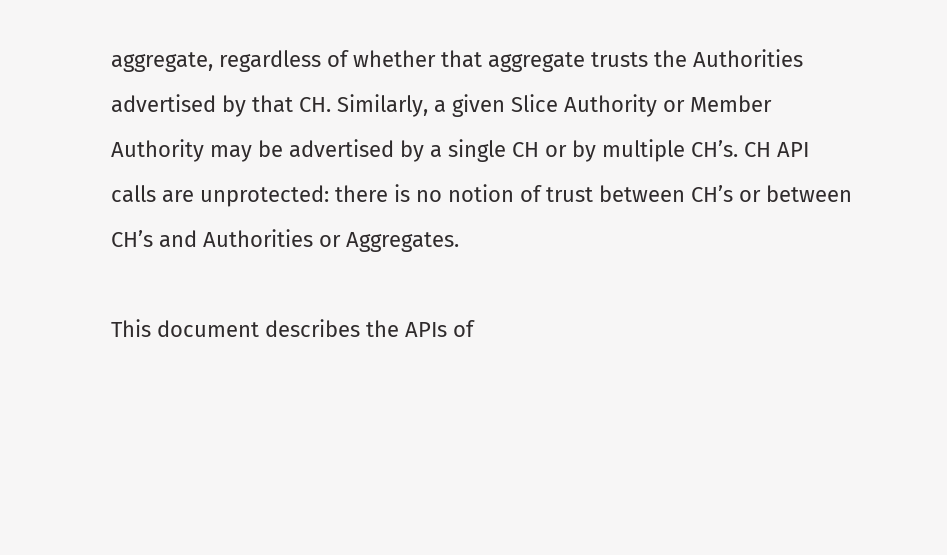aggregate, regardless of whether that aggregate trusts the Authorities advertised by that CH. Similarly, a given Slice Authority or Member Authority may be advertised by a single CH or by multiple CH’s. CH API calls are unprotected: there is no notion of trust between CH’s or between CH’s and Authorities or Aggregates.

This document describes the APIs of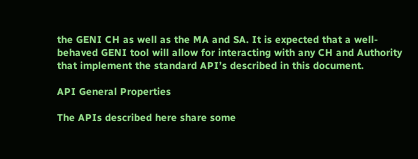the GENI CH as well as the MA and SA. It is expected that a well-behaved GENI tool will allow for interacting with any CH and Authority that implement the standard API’s described in this document.

API General Properties

The APIs described here share some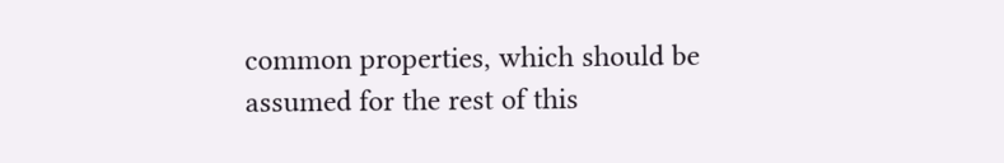common properties, which should be assumed for the rest of this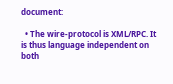document:

  • The wire-protocol is XML/RPC. It is thus language independent on both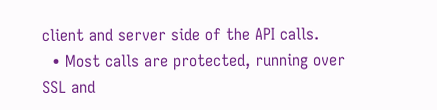client and server side of the API calls.
  • Most calls are protected, running over SSL and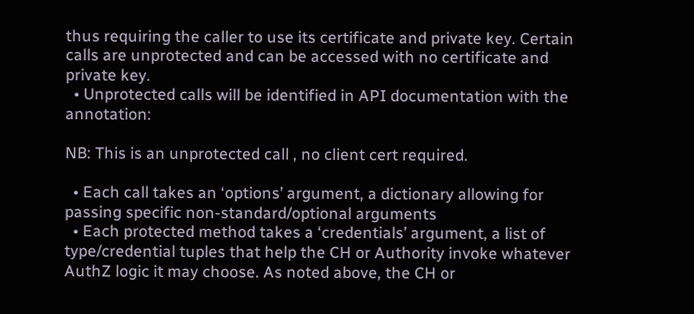thus requiring the caller to use its certificate and private key. Certain calls are unprotected and can be accessed with no certificate and private key.
  • Unprotected calls will be identified in API documentation with the annotation:

NB: This is an unprotected call , no client cert required.

  • Each call takes an ‘options’ argument, a dictionary allowing for passing specific non-standard/optional arguments
  • Each protected method takes a ‘credentials’ argument, a list of type/credential tuples that help the CH or Authority invoke whatever AuthZ logic it may choose. As noted above, the CH or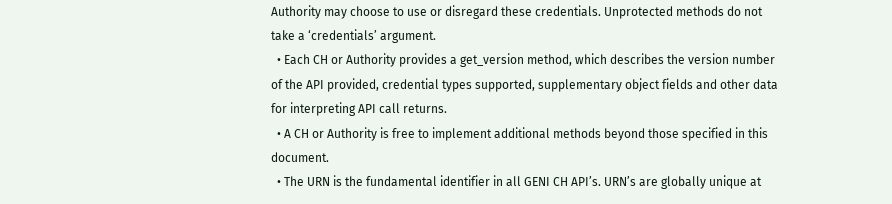Authority may choose to use or disregard these credentials. Unprotected methods do not take a ‘credentials’ argument.
  • Each CH or Authority provides a get_version method, which describes the version number of the API provided, credential types supported, supplementary object fields and other data for interpreting API call returns.
  • A CH or Authority is free to implement additional methods beyond those specified in this document.
  • The URN is the fundamental identifier in all GENI CH API’s. URN’s are globally unique at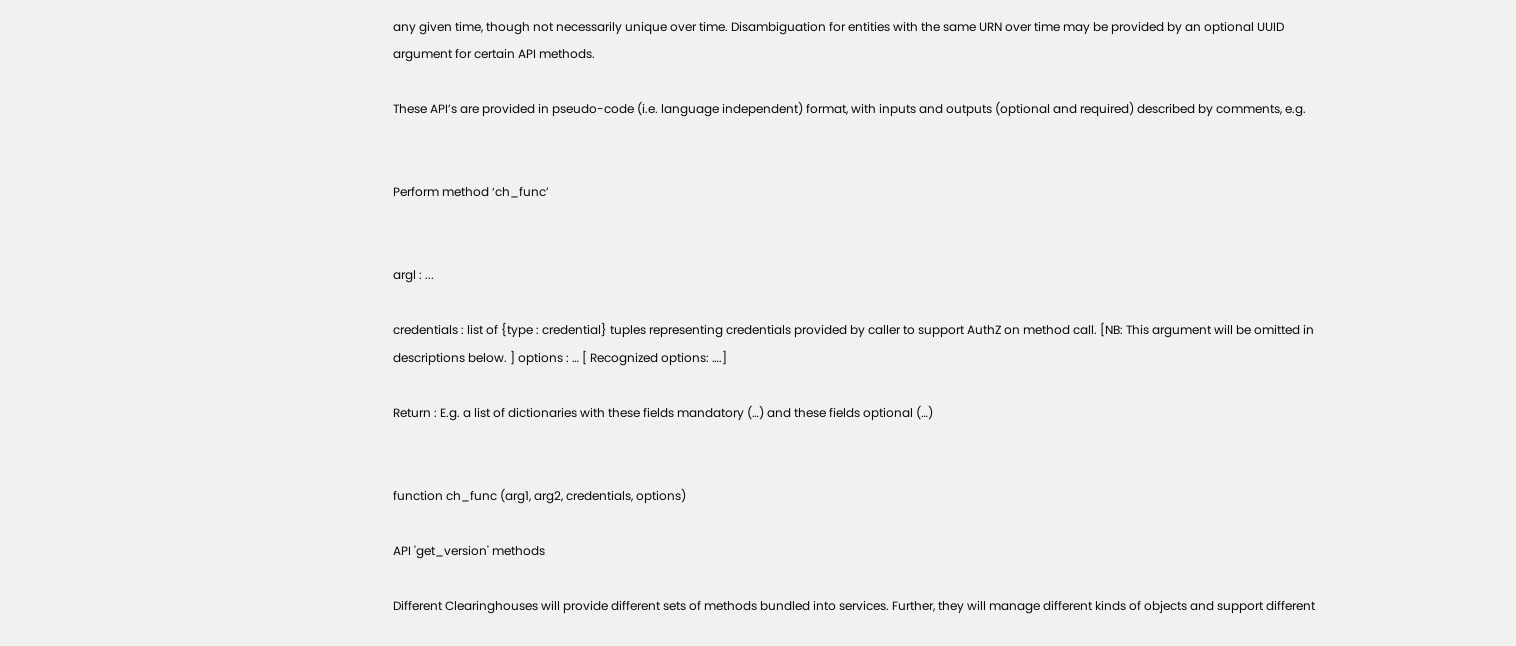any given time, though not necessarily unique over time. Disambiguation for entities with the same URN over time may be provided by an optional UUID argument for certain API methods.

These API’s are provided in pseudo-code (i.e. language independent) format, with inputs and outputs (optional and required) described by comments, e.g.


Perform method ‘ch_func’


argl : ...

credentials : list of {type : credential} tuples representing credentials provided by caller to support AuthZ on method call. [NB: This argument will be omitted in descriptions below. ] options : … [ Recognized options: ….]

Return : E.g. a list of dictionaries with these fields mandatory (…) and these fields optional (…)


function ch_func (arg1, arg2, credentials, options)

API 'get_version' methods

Different Clearinghouses will provide different sets of methods bundled into services. Further, they will manage different kinds of objects and support different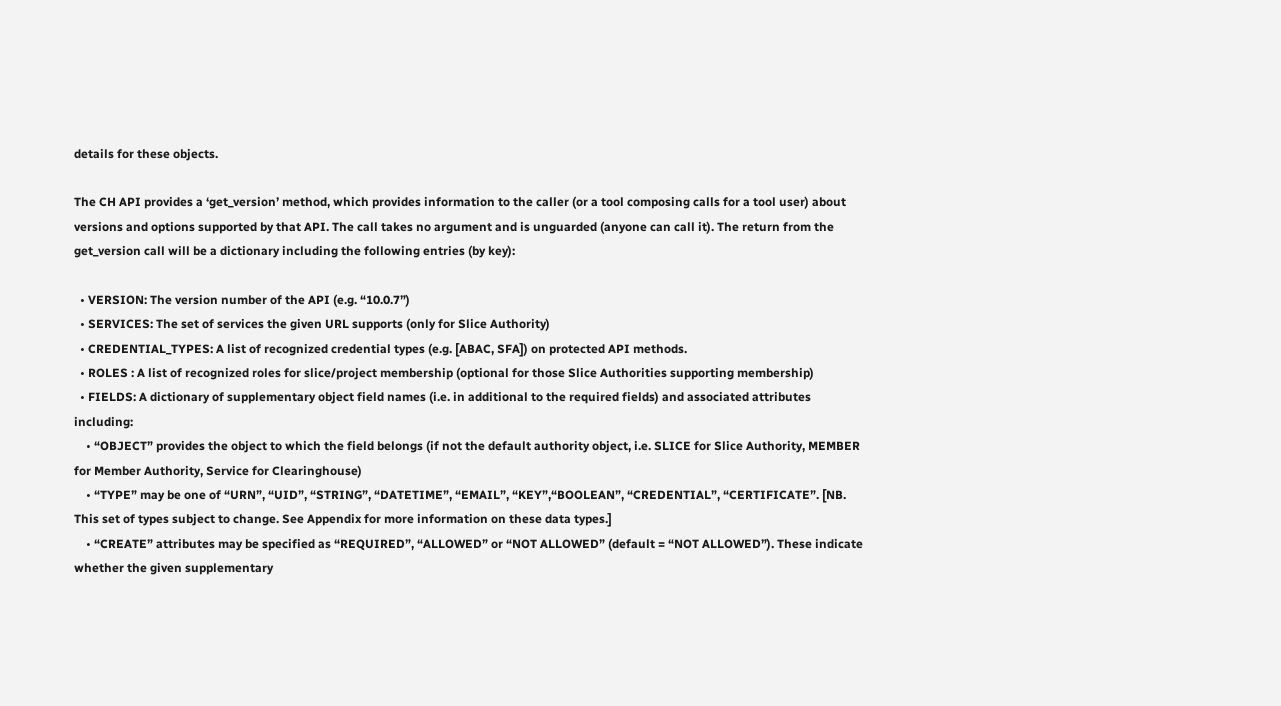details for these objects.

The CH API provides a ‘get_version’ method, which provides information to the caller (or a tool composing calls for a tool user) about versions and options supported by that API. The call takes no argument and is unguarded (anyone can call it). The return from the get_version call will be a dictionary including the following entries (by key):

  • VERSION: The version number of the API (e.g. “10.0.7”)
  • SERVICES: The set of services the given URL supports (only for Slice Authority)
  • CREDENTIAL_TYPES: A list of recognized credential types (e.g. [ABAC, SFA]) on protected API methods.
  • ROLES : A list of recognized roles for slice/project membership (optional for those Slice Authorities supporting membership)
  • FIELDS: A dictionary of supplementary object field names (i.e. in additional to the required fields) and associated attributes including:
    • “OBJECT” provides the object to which the field belongs (if not the default authority object, i.e. SLICE for Slice Authority, MEMBER for Member Authority, Service for Clearinghouse)
    • “TYPE” may be one of “URN”, “UID”, “STRING”, “DATETIME”, “EMAIL”, “KEY”,“BOOLEAN”, “CREDENTIAL”, “CERTIFICATE”. [NB. This set of types subject to change. See Appendix for more information on these data types.]
    • “CREATE” attributes may be specified as “REQUIRED”, “ALLOWED” or “NOT ALLOWED” (default = “NOT ALLOWED”). These indicate whether the given supplementary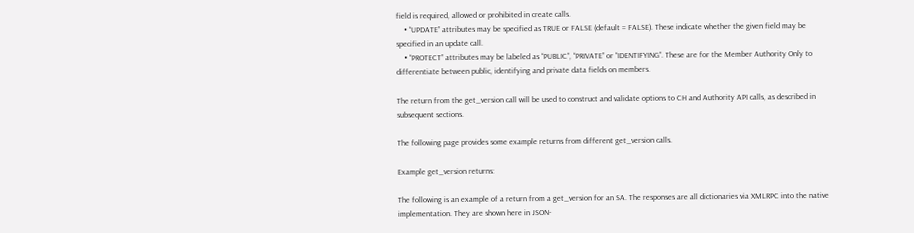field is required, allowed or prohibited in create calls.
    • “UPDATE” attributes may be specified as TRUE or FALSE (default = FALSE). These indicate whether the given field may be specified in an update call.
    • “PROTECT” attributes may be labeled as “PUBLIC”, “PRIVATE” or “IDENTIFYING”. These are for the Member Authority Only to differentiate between public, identifying and private data fields on members.

The return from the get_version call will be used to construct and validate options to CH and Authority API calls, as described in subsequent sections.

The following page provides some example returns from different get_version calls.

Example get_version returns:

The following is an example of a return from a get_version for an SA. The responses are all dictionaries via XMLRPC into the native implementation. They are shown here in JSON-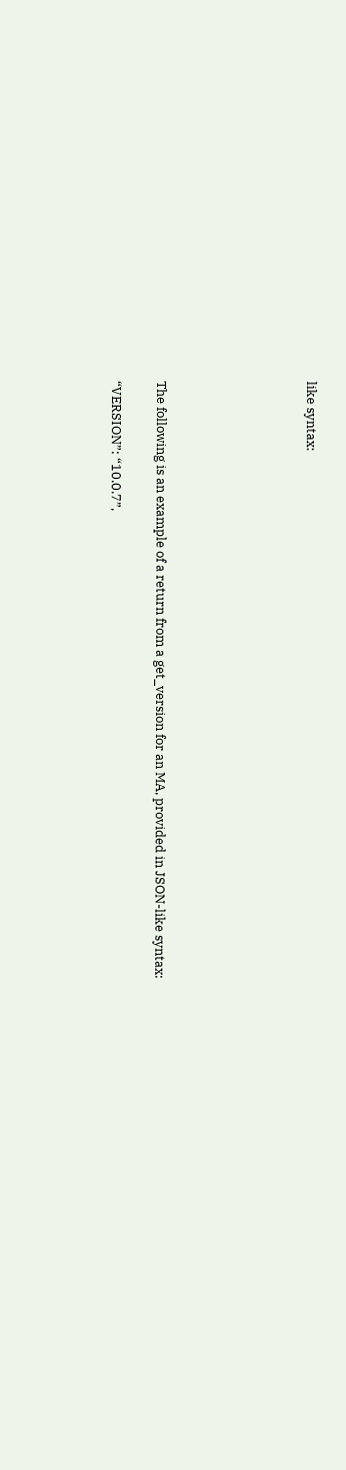like syntax:









The following is an example of a return from a get_version for an MA, provided in JSON-like syntax:


“VERSION”: “10.0.7”,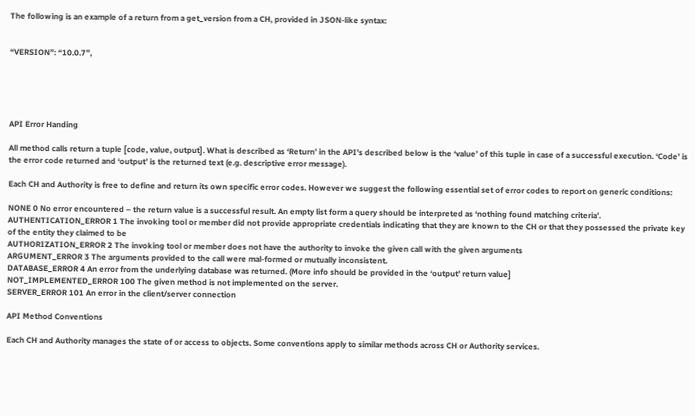The following is an example of a return from a get_version from a CH, provided in JSON-like syntax:


“VERSION”: “10.0.7”,





API Error Handing

All method calls return a tuple [code, value, output]. What is described as ‘Return’ in the API’s described below is the ‘value’ of this tuple in case of a successful execution. ‘Code’ is the error code returned and ‘output’ is the returned text (e.g. descriptive error message).

Each CH and Authority is free to define and return its own specific error codes. However we suggest the following essential set of error codes to report on generic conditions:

NONE 0 No error encountered – the return value is a successful result. An empty list form a query should be interpreted as ‘nothing found matching criteria’.
AUTHENTICATION_ERROR 1 The invoking tool or member did not provide appropriate credentials indicating that they are known to the CH or that they possessed the private key of the entity they claimed to be
AUTHORIZATION_ERROR 2 The invoking tool or member does not have the authority to invoke the given call with the given arguments
ARGUMENT_ERROR 3 The arguments provided to the call were mal-formed or mutually inconsistent.
DATABASE_ERROR 4 An error from the underlying database was returned. (More info should be provided in the ‘output’ return value]
NOT_IMPLEMENTED_ERROR 100 The given method is not implemented on the server.
SERVER_ERROR 101 An error in the client/server connection

API Method Conventions

Each CH and Authority manages the state of or access to objects. Some conventions apply to similar methods across CH or Authority services.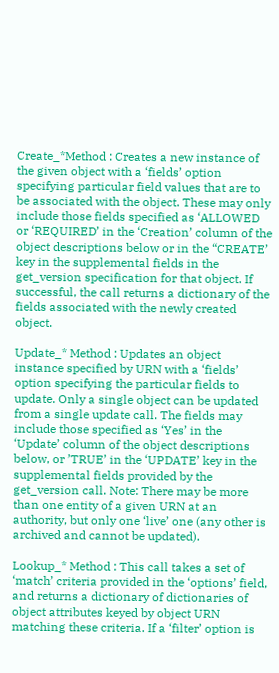Create_*Method : Creates a new instance of the given object with a ‘fields’ option specifying particular field values that are to be associated with the object. These may only include those fields specified as ‘ALLOWED or ‘REQUIRED’ in the ‘Creation’ column of the object descriptions below or in the “CREATE’ key in the supplemental fields in the get_version specification for that object. If successful, the call returns a dictionary of the fields associated with the newly created object.

Update_* Method : Updates an object instance specified by URN with a ‘fields’ option specifying the particular fields to update. Only a single object can be updated from a single update call. The fields may include those specified as ‘Yes’ in the ‘Update’ column of the object descriptions below, or ’TRUE’ in the ‘UPDATE’ key in the supplemental fields provided by the get_version call. Note: There may be more than one entity of a given URN at an authority, but only one ‘live’ one (any other is archived and cannot be updated).

Lookup_* Method : This call takes a set of ‘match’ criteria provided in the ‘options’ field, and returns a dictionary of dictionaries of object attributes keyed by object URN matching these criteria. If a ‘filter’ option is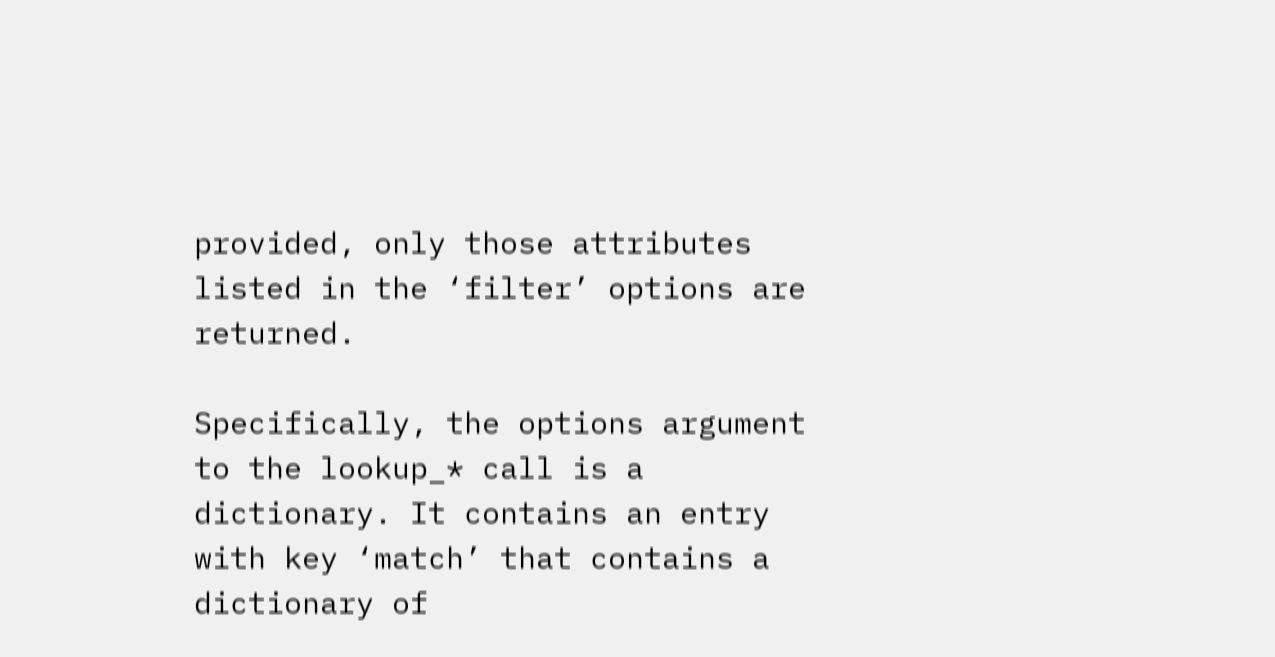provided, only those attributes listed in the ‘filter’ options are returned.

Specifically, the options argument to the lookup_* call is a dictionary. It contains an entry with key ‘match’ that contains a dictionary of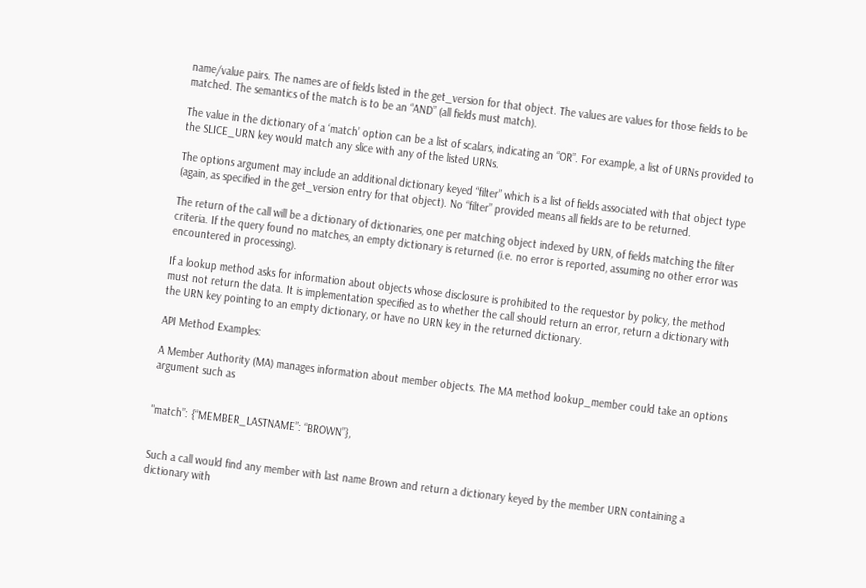name/value pairs. The names are of fields listed in the get_version for that object. The values are values for those fields to be matched. The semantics of the match is to be an “AND” (all fields must match).

The value in the dictionary of a ‘match’ option can be a list of scalars, indicating an “OR”. For example, a list of URNs provided to the SLICE_URN key would match any slice with any of the listed URNs.

The options argument may include an additional dictionary keyed “filter” which is a list of fields associated with that object type (again, as specified in the get_version entry for that object). No “filter” provided means all fields are to be returned.

The return of the call will be a dictionary of dictionaries, one per matching object indexed by URN, of fields matching the filter criteria. If the query found no matches, an empty dictionary is returned (i.e. no error is reported, assuming no other error was encountered in processing).

If a lookup method asks for information about objects whose disclosure is prohibited to the requestor by policy, the method must not return the data. It is implementation specified as to whether the call should return an error, return a dictionary with the URN key pointing to an empty dictionary, or have no URN key in the returned dictionary.

API Method Examples:

A Member Authority (MA) manages information about member objects. The MA method lookup_member could take an options argument such as


"match”: {“MEMBER_LASTNAME”: “BROWN”},


Such a call would find any member with last name Brown and return a dictionary keyed by the member URN containing a dictionary with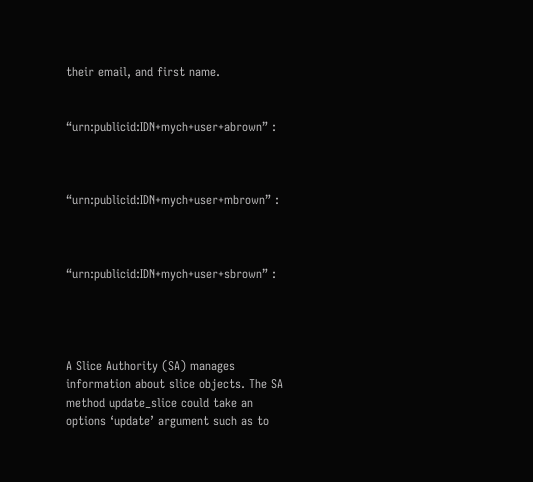their email, and first name.


“urn:publicid:IDN+mych+user+abrown” :



“urn:publicid:IDN+mych+user+mbrown” :



“urn:publicid:IDN+mych+user+sbrown” :




A Slice Authority (SA) manages information about slice objects. The SA method update_slice could take an options ‘update’ argument such as to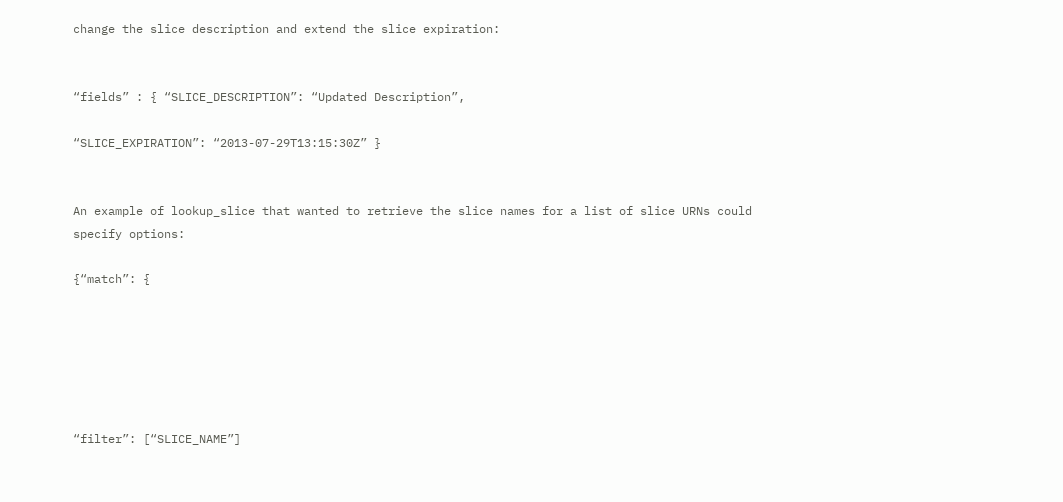change the slice description and extend the slice expiration:


“fields” : { “SLICE_DESCRIPTION”: “Updated Description”,

“SLICE_EXPIRATION”: “2013-07-29T13:15:30Z” }


An example of lookup_slice that wanted to retrieve the slice names for a list of slice URNs could specify options:

{“match”: {






“filter”: [“SLICE_NAME”]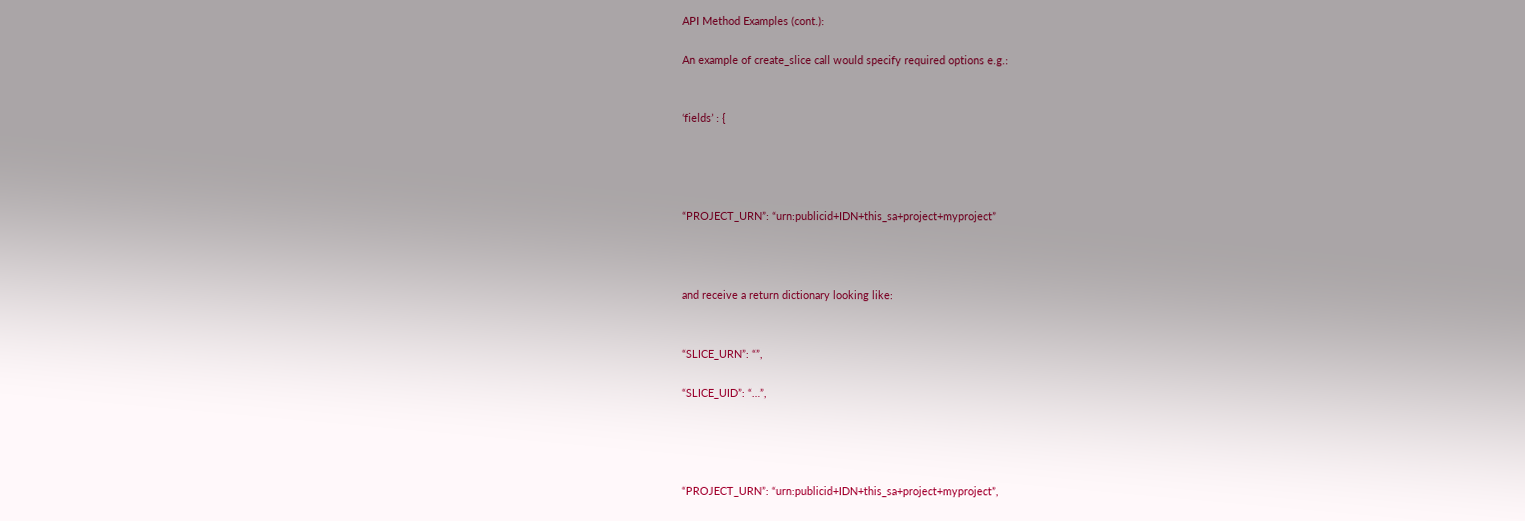API Method Examples (cont.):

An example of create_slice call would specify required options e.g.:


‘fields’ : {




“PROJECT_URN”: “urn:publicid+IDN+this_sa+project+myproject”



and receive a return dictionary looking like:


“SLICE_URN”: “”,

“SLICE_UID”: “…”,




“PROJECT_URN”: “urn:publicid+IDN+this_sa+project+myproject”,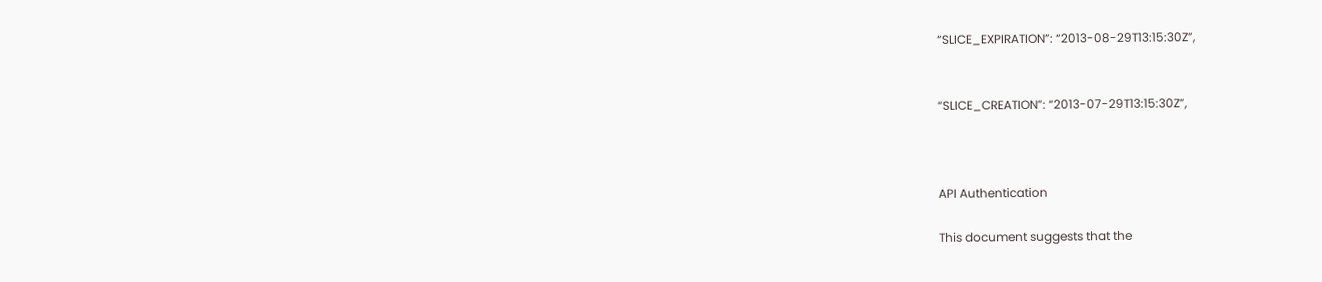“SLICE_EXPIRATION”: “2013-08-29T13:15:30Z”,


“SLICE_CREATION”: “2013-07-29T13:15:30Z”,



API Authentication

This document suggests that the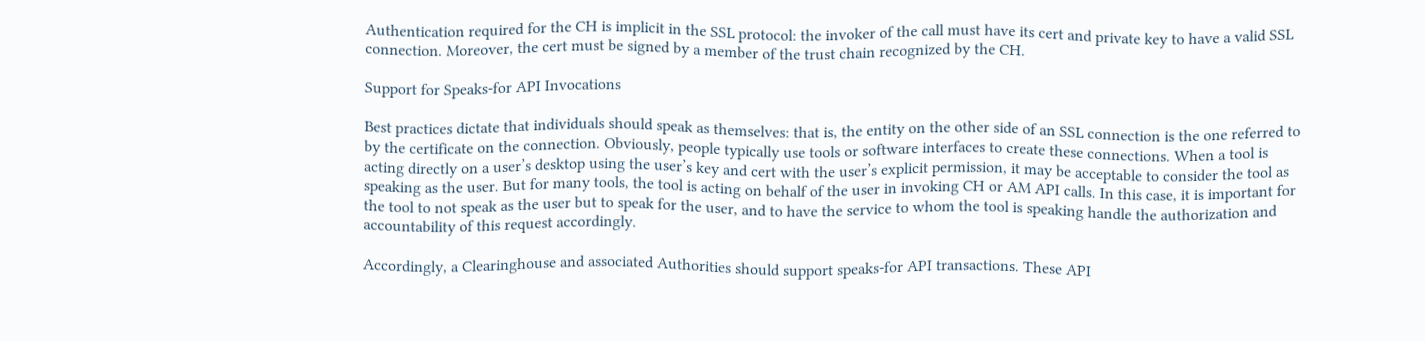Authentication required for the CH is implicit in the SSL protocol: the invoker of the call must have its cert and private key to have a valid SSL connection. Moreover, the cert must be signed by a member of the trust chain recognized by the CH.

Support for Speaks-for API Invocations

Best practices dictate that individuals should speak as themselves: that is, the entity on the other side of an SSL connection is the one referred to by the certificate on the connection. Obviously, people typically use tools or software interfaces to create these connections. When a tool is acting directly on a user’s desktop using the user’s key and cert with the user’s explicit permission, it may be acceptable to consider the tool as speaking as the user. But for many tools, the tool is acting on behalf of the user in invoking CH or AM API calls. In this case, it is important for the tool to not speak as the user but to speak for the user, and to have the service to whom the tool is speaking handle the authorization and accountability of this request accordingly.

Accordingly, a Clearinghouse and associated Authorities should support speaks-for API transactions. These API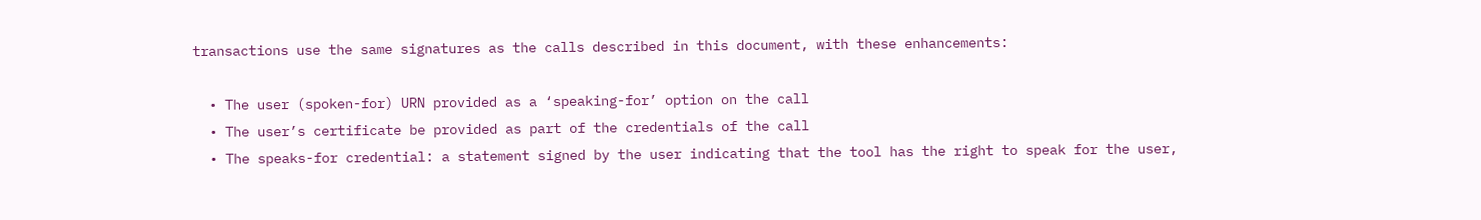transactions use the same signatures as the calls described in this document, with these enhancements:

  • The user (spoken-for) URN provided as a ‘speaking-for’ option on the call
  • The user’s certificate be provided as part of the credentials of the call
  • The speaks-for credential: a statement signed by the user indicating that the tool has the right to speak for the user,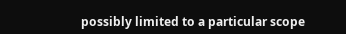possibly limited to a particular scope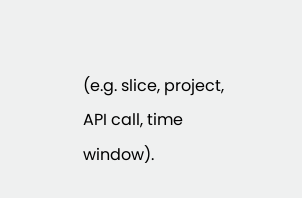(e.g. slice, project, API call, time window).